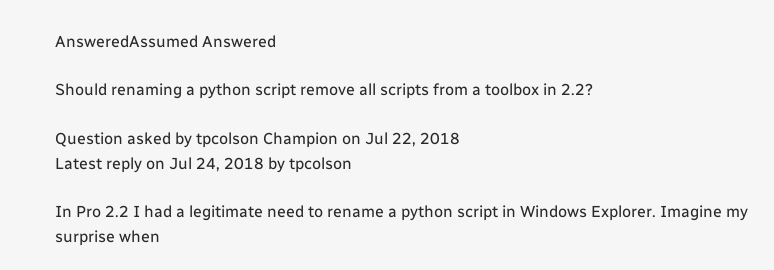AnsweredAssumed Answered

Should renaming a python script remove all scripts from a toolbox in 2.2?

Question asked by tpcolson Champion on Jul 22, 2018
Latest reply on Jul 24, 2018 by tpcolson

In Pro 2.2 I had a legitimate need to rename a python script in Windows Explorer. Imagine my surprise when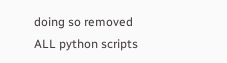doing so removed ALL python scripts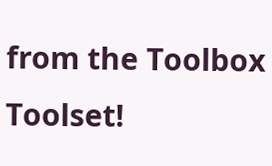from the Toolbox Toolset!